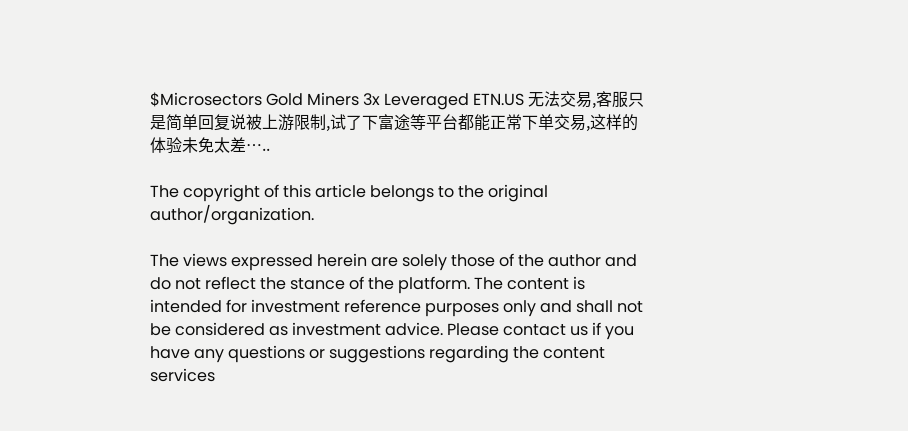$Microsectors Gold Miners 3x Leveraged ETN.US 无法交易,客服只是简单回复说被上游限制,试了下富途等平台都能正常下单交易,这样的体验未免太差…..

The copyright of this article belongs to the original author/organization.

The views expressed herein are solely those of the author and do not reflect the stance of the platform. The content is intended for investment reference purposes only and shall not be considered as investment advice. Please contact us if you have any questions or suggestions regarding the content services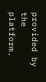provided by the platform.